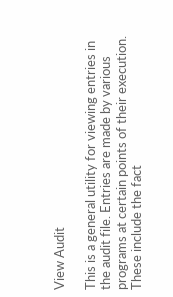View Audit

This is a general utility for viewing entries in the audit file. Entries are made by various programs at certain points of their execution. These include the fact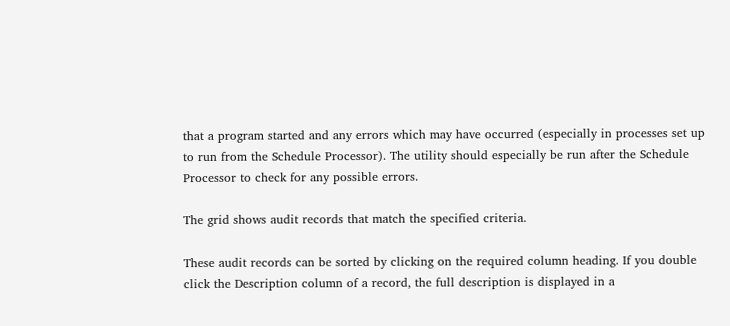that a program started and any errors which may have occurred (especially in processes set up to run from the Schedule Processor). The utility should especially be run after the Schedule Processor to check for any possible errors.

The grid shows audit records that match the specified criteria.

These audit records can be sorted by clicking on the required column heading. If you double click the Description column of a record, the full description is displayed in a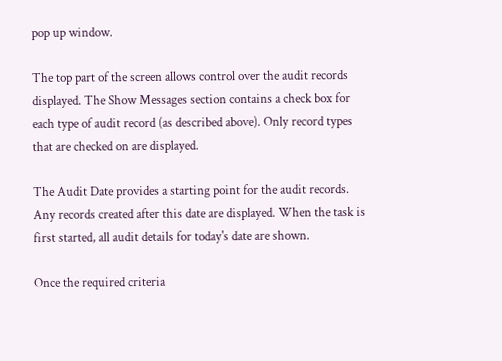pop up window.

The top part of the screen allows control over the audit records displayed. The Show Messages section contains a check box for each type of audit record (as described above). Only record types that are checked on are displayed.

The Audit Date provides a starting point for the audit records. Any records created after this date are displayed. When the task is first started, all audit details for today's date are shown.

Once the required criteria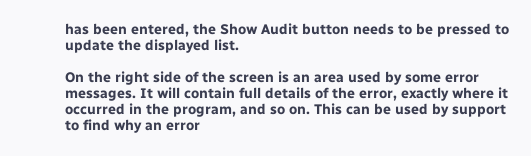has been entered, the Show Audit button needs to be pressed to update the displayed list.

On the right side of the screen is an area used by some error messages. It will contain full details of the error, exactly where it occurred in the program, and so on. This can be used by support to find why an error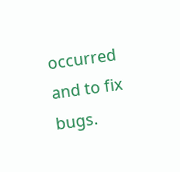occurred and to fix bugs.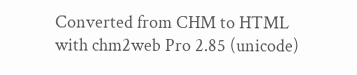Converted from CHM to HTML with chm2web Pro 2.85 (unicode)